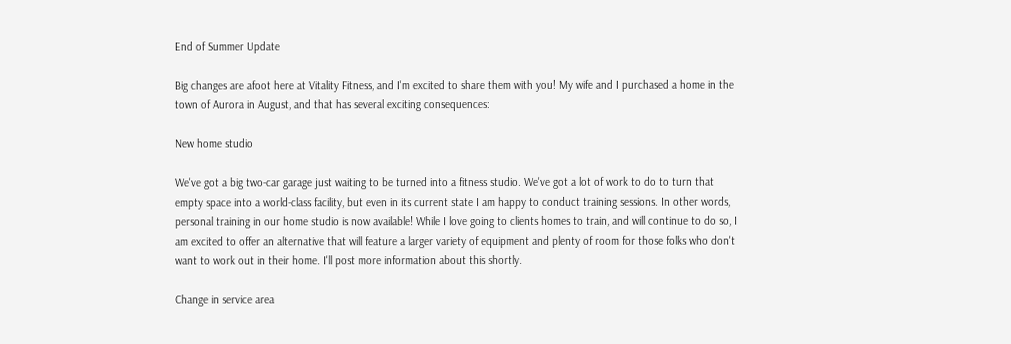End of Summer Update

Big changes are afoot here at Vitality Fitness, and I'm excited to share them with you! My wife and I purchased a home in the town of Aurora in August, and that has several exciting consequences:

New home studio

We've got a big two-car garage just waiting to be turned into a fitness studio. We've got a lot of work to do to turn that empty space into a world-class facility, but even in its current state I am happy to conduct training sessions. In other words, personal training in our home studio is now available! While I love going to clients homes to train, and will continue to do so, I am excited to offer an alternative that will feature a larger variety of equipment and plenty of room for those folks who don't want to work out in their home. I'll post more information about this shortly.

Change in service area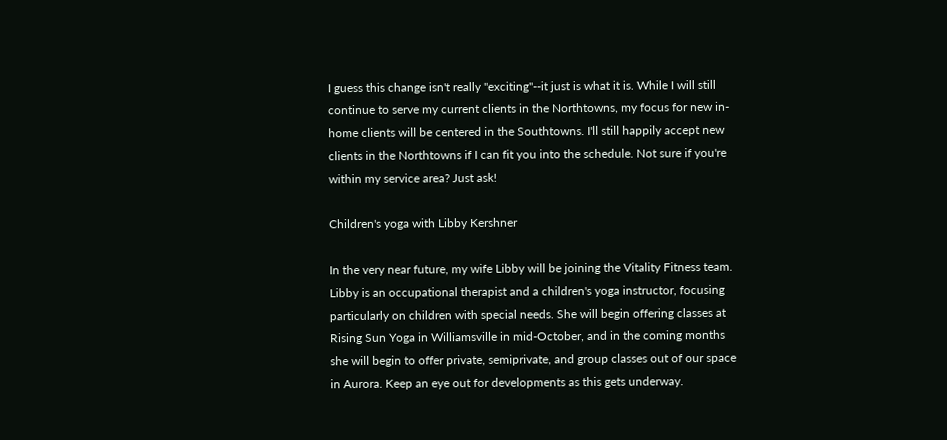I guess this change isn't really "exciting"--it just is what it is. While I will still continue to serve my current clients in the Northtowns, my focus for new in-home clients will be centered in the Southtowns. I'll still happily accept new clients in the Northtowns if I can fit you into the schedule. Not sure if you're within my service area? Just ask!

Children's yoga with Libby Kershner

In the very near future, my wife Libby will be joining the Vitality Fitness team. Libby is an occupational therapist and a children's yoga instructor, focusing particularly on children with special needs. She will begin offering classes at Rising Sun Yoga in Williamsville in mid-October, and in the coming months she will begin to offer private, semiprivate, and group classes out of our space in Aurora. Keep an eye out for developments as this gets underway.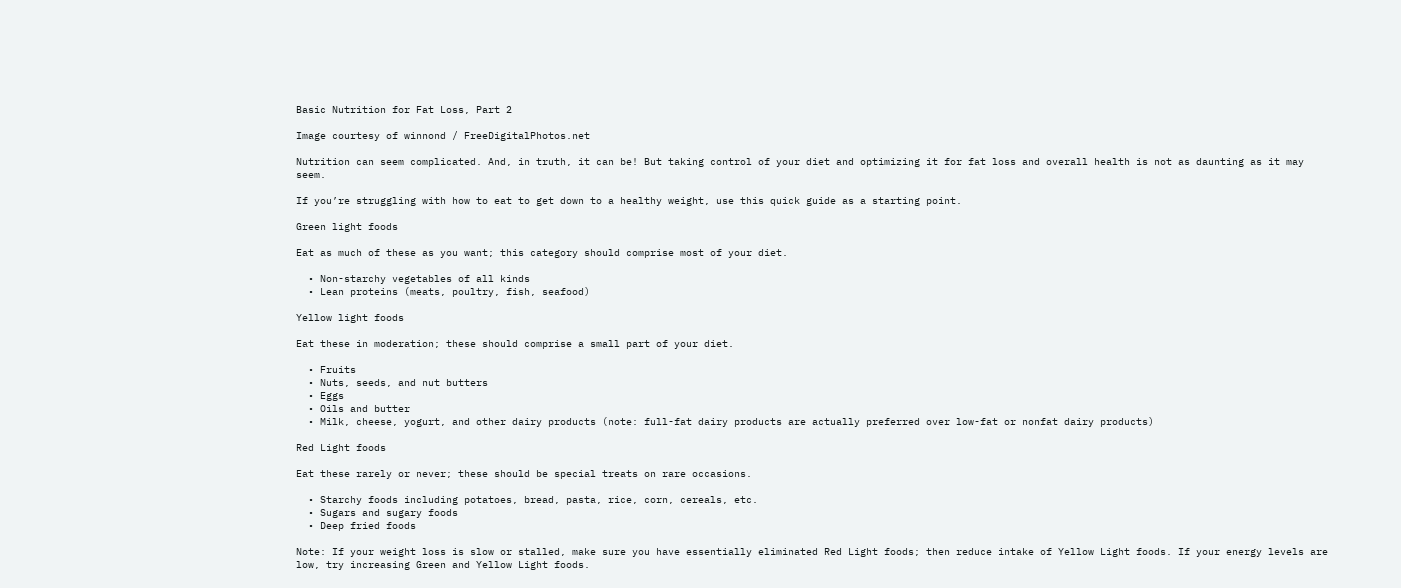Basic Nutrition for Fat Loss, Part 2

Image courtesy of winnond / FreeDigitalPhotos.net

Nutrition can seem complicated. And, in truth, it can be! But taking control of your diet and optimizing it for fat loss and overall health is not as daunting as it may seem.

If you’re struggling with how to eat to get down to a healthy weight, use this quick guide as a starting point.

Green light foods

Eat as much of these as you want; this category should comprise most of your diet.

  • Non-starchy vegetables of all kinds
  • Lean proteins (meats, poultry, fish, seafood)

Yellow light foods

Eat these in moderation; these should comprise a small part of your diet.

  • Fruits
  • Nuts, seeds, and nut butters
  • Eggs
  • Oils and butter
  • Milk, cheese, yogurt, and other dairy products (note: full-fat dairy products are actually preferred over low-fat or nonfat dairy products)

Red Light foods

Eat these rarely or never; these should be special treats on rare occasions.

  • Starchy foods including potatoes, bread, pasta, rice, corn, cereals, etc.
  • Sugars and sugary foods
  • Deep fried foods

Note: If your weight loss is slow or stalled, make sure you have essentially eliminated Red Light foods; then reduce intake of Yellow Light foods. If your energy levels are low, try increasing Green and Yellow Light foods.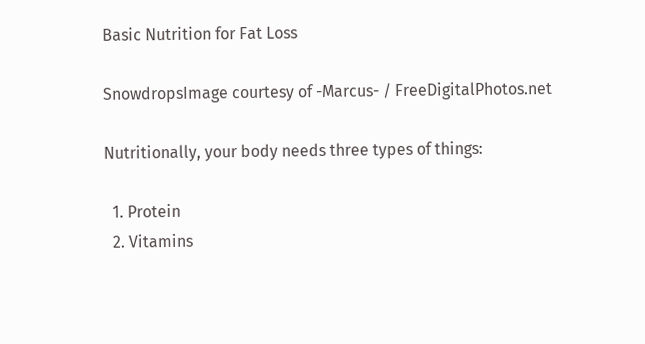Basic Nutrition for Fat Loss

SnowdropsImage courtesy of -Marcus- / FreeDigitalPhotos.net

Nutritionally, your body needs three types of things:

  1. Protein
  2. Vitamins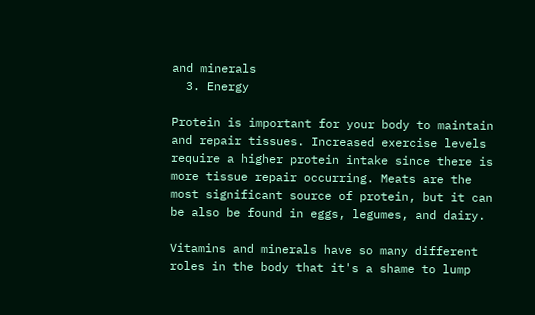and minerals
  3. Energy

Protein is important for your body to maintain and repair tissues. Increased exercise levels require a higher protein intake since there is more tissue repair occurring. Meats are the most significant source of protein, but it can be also be found in eggs, legumes, and dairy.

Vitamins and minerals have so many different roles in the body that it's a shame to lump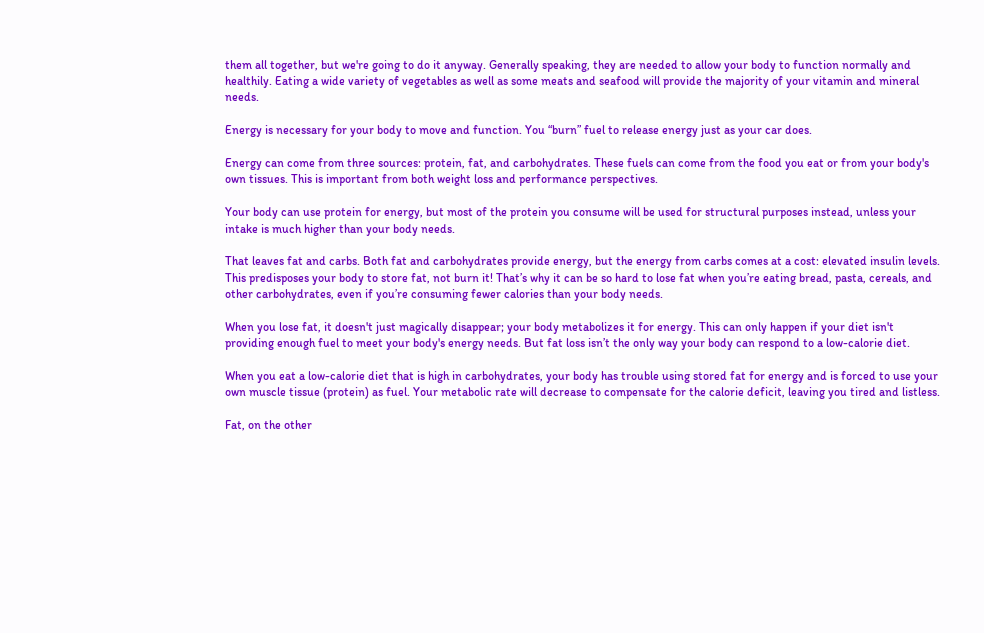them all together, but we're going to do it anyway. Generally speaking, they are needed to allow your body to function normally and healthily. Eating a wide variety of vegetables as well as some meats and seafood will provide the majority of your vitamin and mineral needs.

Energy is necessary for your body to move and function. You “burn” fuel to release energy just as your car does.

Energy can come from three sources: protein, fat, and carbohydrates. These fuels can come from the food you eat or from your body's own tissues. This is important from both weight loss and performance perspectives.

Your body can use protein for energy, but most of the protein you consume will be used for structural purposes instead, unless your intake is much higher than your body needs.

That leaves fat and carbs. Both fat and carbohydrates provide energy, but the energy from carbs comes at a cost: elevated insulin levels. This predisposes your body to store fat, not burn it! That’s why it can be so hard to lose fat when you’re eating bread, pasta, cereals, and other carbohydrates, even if you’re consuming fewer calories than your body needs.

When you lose fat, it doesn't just magically disappear; your body metabolizes it for energy. This can only happen if your diet isn't providing enough fuel to meet your body's energy needs. But fat loss isn’t the only way your body can respond to a low-calorie diet.

When you eat a low-calorie diet that is high in carbohydrates, your body has trouble using stored fat for energy and is forced to use your own muscle tissue (protein) as fuel. Your metabolic rate will decrease to compensate for the calorie deficit, leaving you tired and listless.

Fat, on the other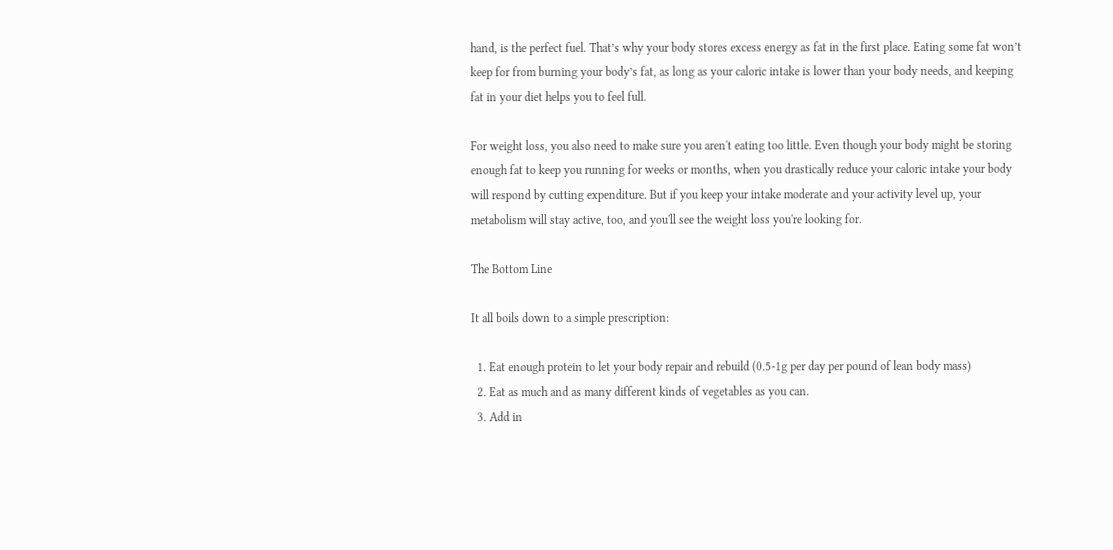hand, is the perfect fuel. That’s why your body stores excess energy as fat in the first place. Eating some fat won’t keep for from burning your body’s fat, as long as your caloric intake is lower than your body needs, and keeping fat in your diet helps you to feel full.

For weight loss, you also need to make sure you aren't eating too little. Even though your body might be storing enough fat to keep you running for weeks or months, when you drastically reduce your caloric intake your body will respond by cutting expenditure. But if you keep your intake moderate and your activity level up, your metabolism will stay active, too, and you'll see the weight loss you're looking for.

The Bottom Line

It all boils down to a simple prescription:

  1. Eat enough protein to let your body repair and rebuild (0.5-1g per day per pound of lean body mass)
  2. Eat as much and as many different kinds of vegetables as you can.
  3. Add in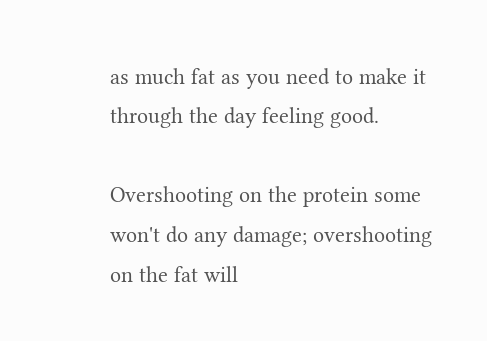as much fat as you need to make it through the day feeling good.

Overshooting on the protein some won't do any damage; overshooting on the fat will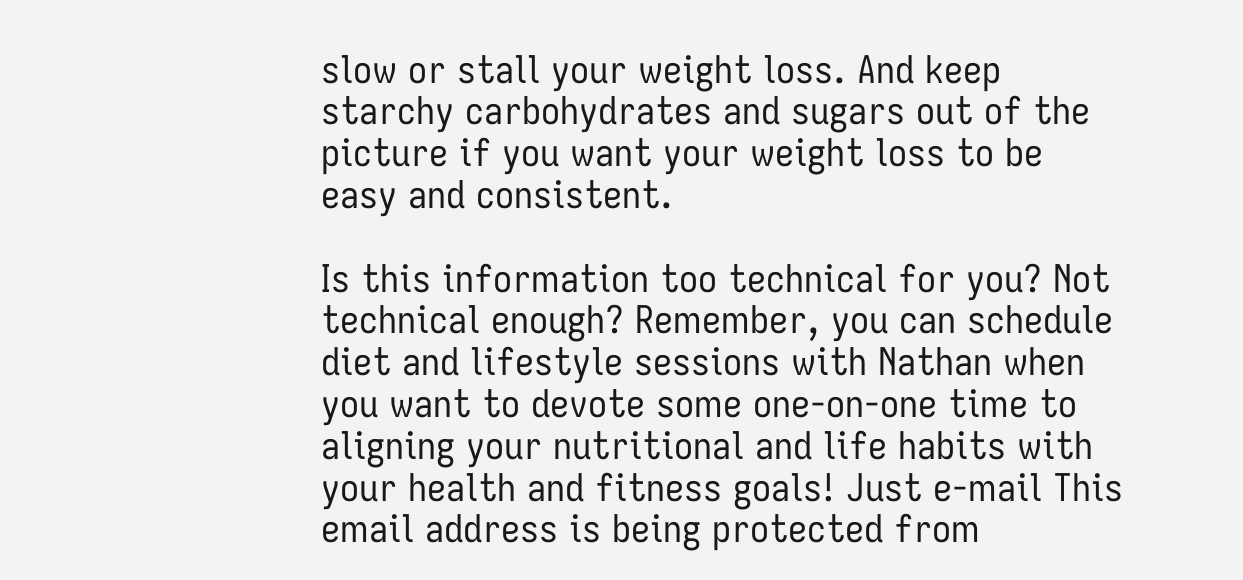slow or stall your weight loss. And keep starchy carbohydrates and sugars out of the picture if you want your weight loss to be easy and consistent.

Is this information too technical for you? Not technical enough? Remember, you can schedule diet and lifestyle sessions with Nathan when you want to devote some one-on-one time to aligning your nutritional and life habits with your health and fitness goals! Just e-mail This email address is being protected from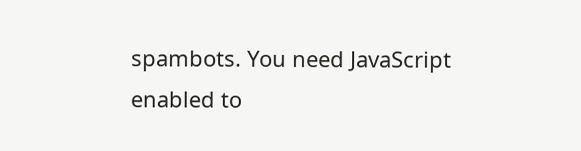spambots. You need JavaScript enabled to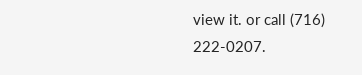view it. or call (716) 222-0207.